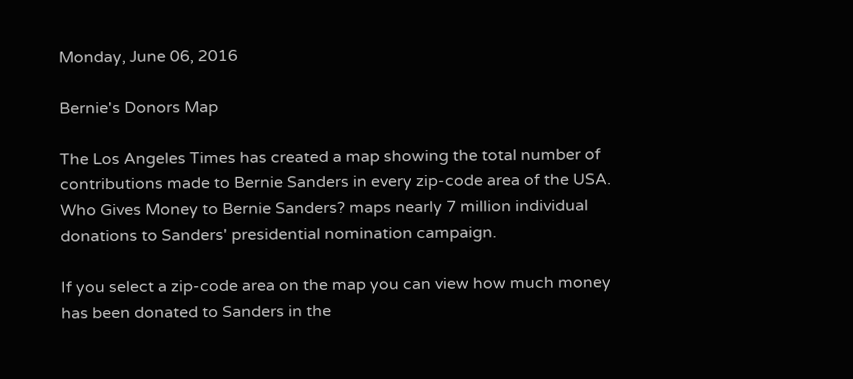Monday, June 06, 2016

Bernie's Donors Map

The Los Angeles Times has created a map showing the total number of contributions made to Bernie Sanders in every zip-code area of the USA. Who Gives Money to Bernie Sanders? maps nearly 7 million individual donations to Sanders' presidential nomination campaign.

If you select a zip-code area on the map you can view how much money has been donated to Sanders in the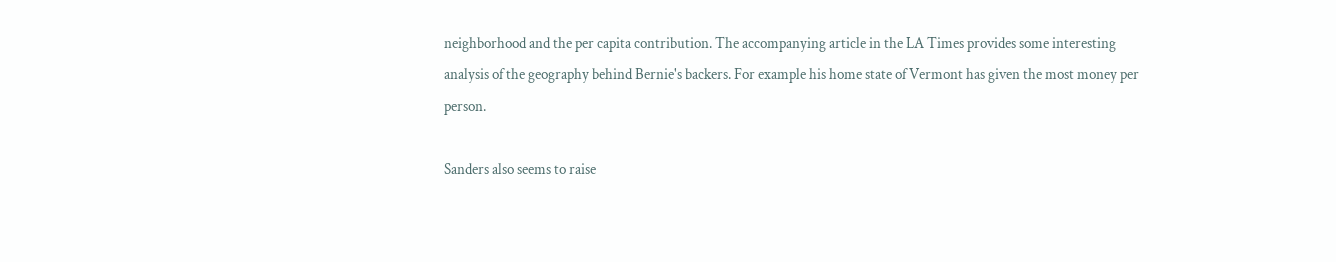neighborhood and the per capita contribution. The accompanying article in the LA Times provides some interesting analysis of the geography behind Bernie's backers. For example his home state of Vermont has given the most money per person.

Sanders also seems to raise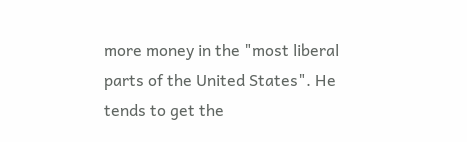more money in the "most liberal parts of the United States". He tends to get the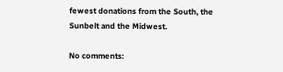fewest donations from the South, the Sunbelt and the Midwest.

No comments: